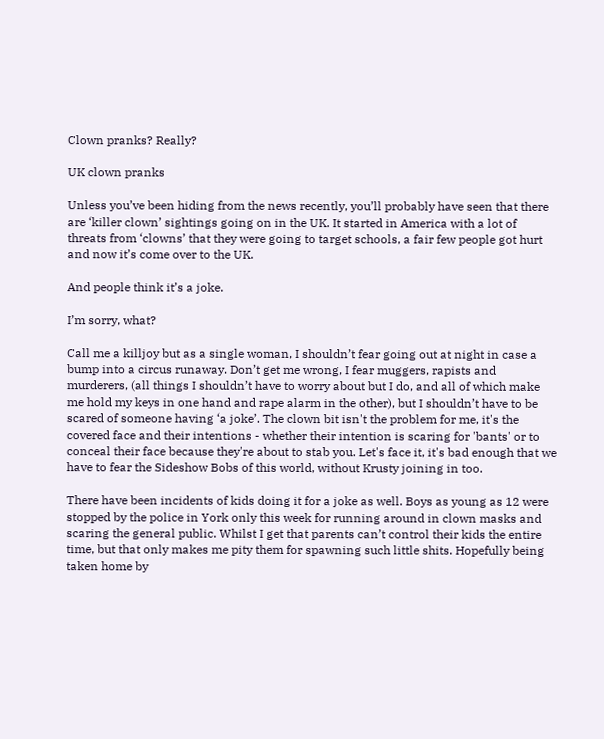Clown pranks? Really?

UK clown pranks

Unless you’ve been hiding from the news recently, you’ll probably have seen that there are ‘killer clown’ sightings going on in the UK. It started in America with a lot of threats from ‘clowns’ that they were going to target schools, a fair few people got hurt and now it’s come over to the UK.

And people think it’s a joke.

I’m sorry, what?

Call me a killjoy but as a single woman, I shouldn’t fear going out at night in case a bump into a circus runaway. Don’t get me wrong, I fear muggers, rapists and murderers, (all things I shouldn’t have to worry about but I do, and all of which make me hold my keys in one hand and rape alarm in the other), but I shouldn’t have to be scared of someone having ‘a joke’. The clown bit isn't the problem for me, it's the covered face and their intentions - whether their intention is scaring for 'bants' or to conceal their face because they're about to stab you. Let's face it, it's bad enough that we have to fear the Sideshow Bobs of this world, without Krusty joining in too.

There have been incidents of kids doing it for a joke as well. Boys as young as 12 were stopped by the police in York only this week for running around in clown masks and scaring the general public. Whilst I get that parents can’t control their kids the entire time, but that only makes me pity them for spawning such little shits. Hopefully being taken home by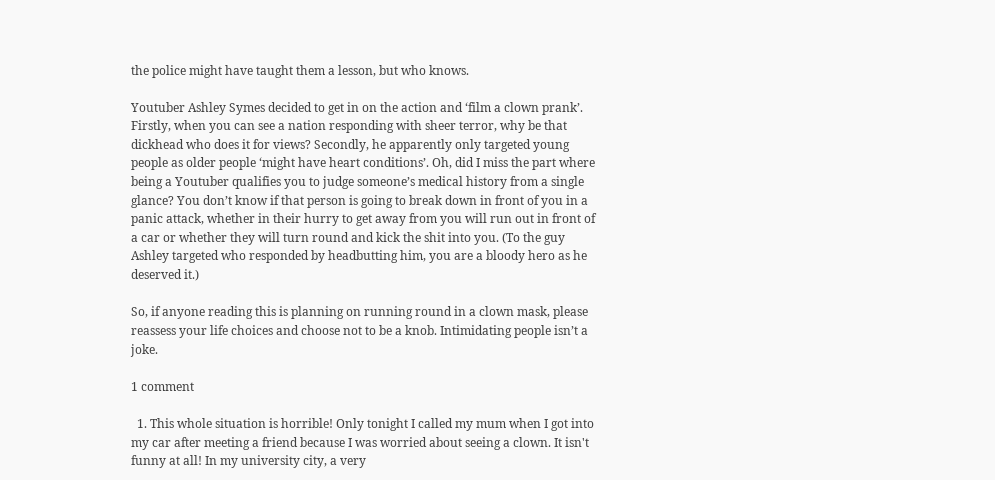the police might have taught them a lesson, but who knows.

Youtuber Ashley Symes decided to get in on the action and ‘film a clown prank’. Firstly, when you can see a nation responding with sheer terror, why be that dickhead who does it for views? Secondly, he apparently only targeted young people as older people ‘might have heart conditions’. Oh, did I miss the part where being a Youtuber qualifies you to judge someone’s medical history from a single glance? You don’t know if that person is going to break down in front of you in a panic attack, whether in their hurry to get away from you will run out in front of a car or whether they will turn round and kick the shit into you. (To the guy Ashley targeted who responded by headbutting him, you are a bloody hero as he deserved it.)

So, if anyone reading this is planning on running round in a clown mask, please reassess your life choices and choose not to be a knob. Intimidating people isn’t a joke.

1 comment

  1. This whole situation is horrible! Only tonight I called my mum when I got into my car after meeting a friend because I was worried about seeing a clown. It isn't funny at all! In my university city, a very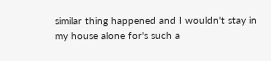similar thing happened and I wouldn't stay in my house alone for's such a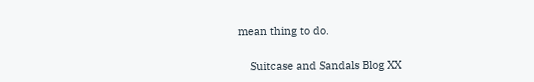mean thing to do.

    Suitcase and Sandals Blog XX